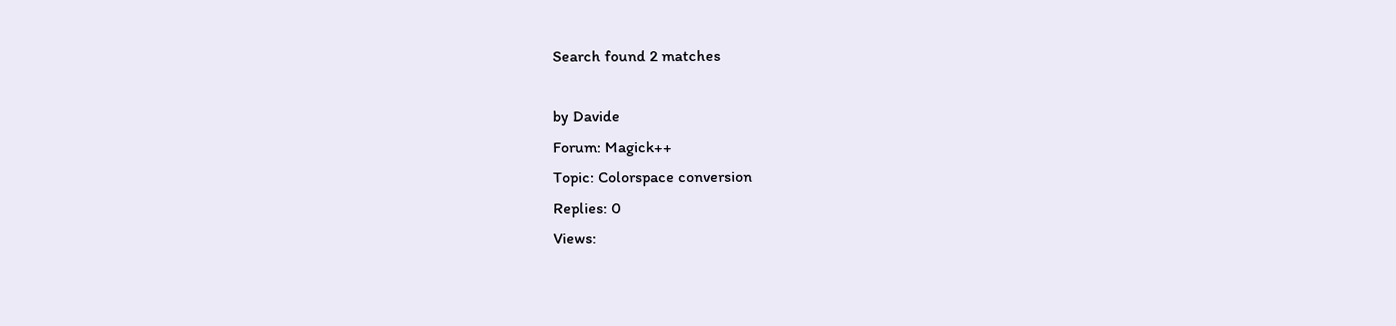Search found 2 matches

by Davide
Forum: Magick++
Topic: Colorspace conversion
Replies: 0
Views: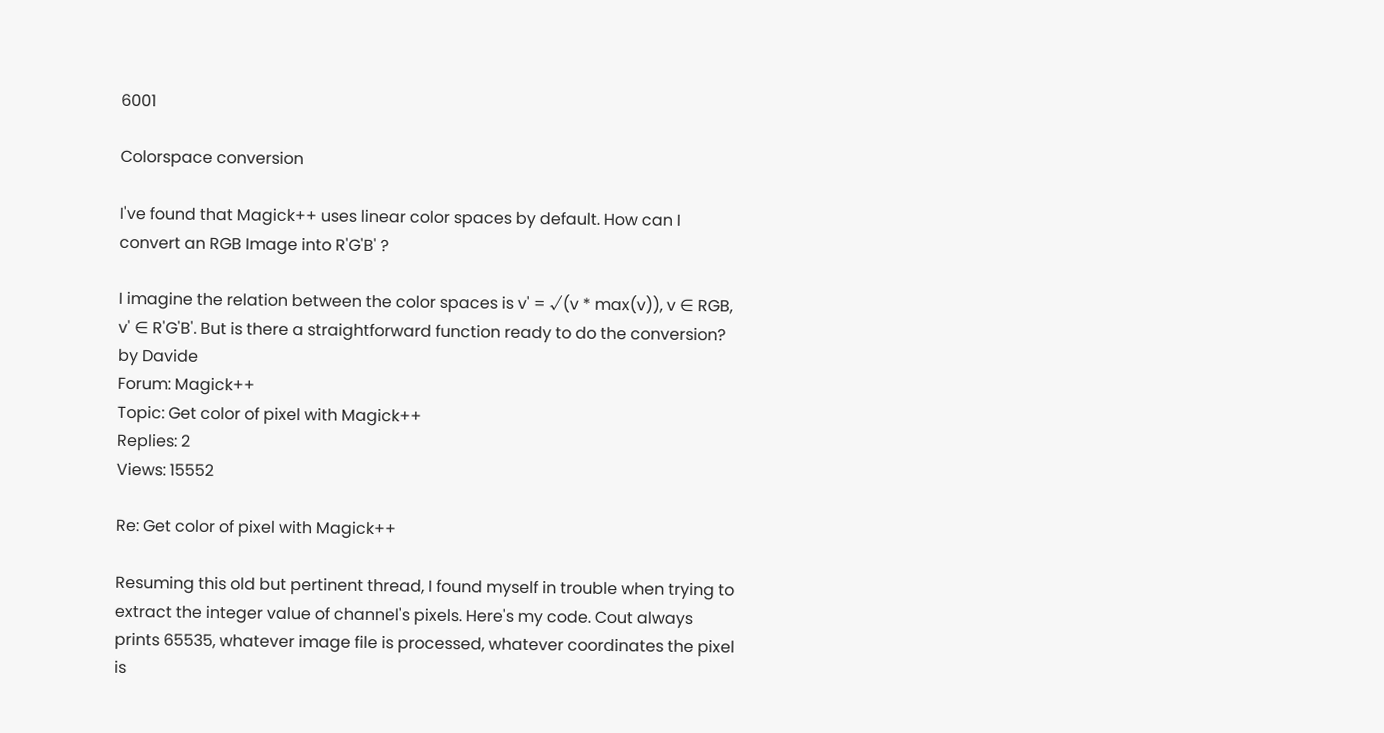6001

Colorspace conversion

I've found that Magick++ uses linear color spaces by default. How can I convert an RGB Image into R'G'B' ?

I imagine the relation between the color spaces is v' = √(v * max(v)), v ∈ RGB, v' ∈ R'G'B'. But is there a straightforward function ready to do the conversion?
by Davide
Forum: Magick++
Topic: Get color of pixel with Magick++
Replies: 2
Views: 15552

Re: Get color of pixel with Magick++

Resuming this old but pertinent thread, I found myself in trouble when trying to extract the integer value of channel's pixels. Here's my code. Cout always prints 65535, whatever image file is processed, whatever coordinates the pixel is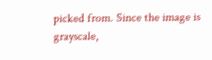picked from. Since the image is grayscale,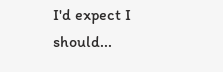I'd expect I should...